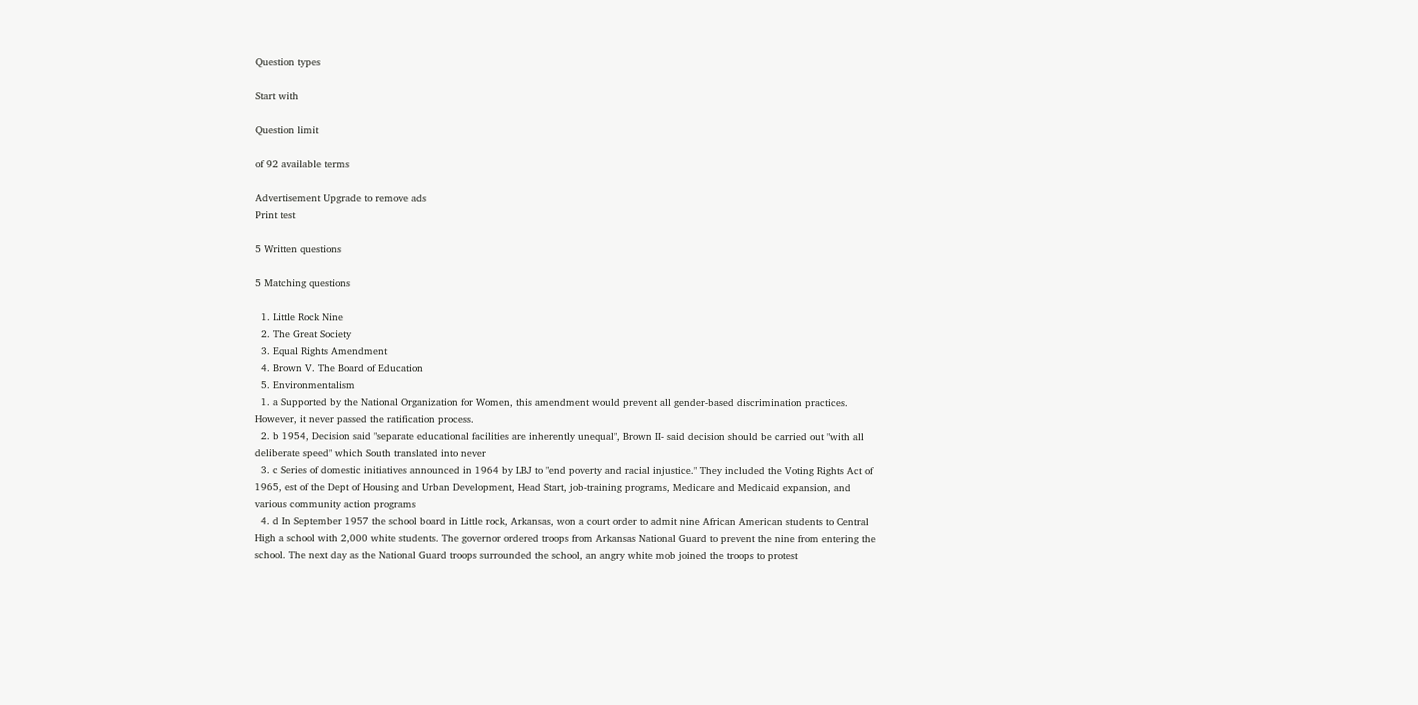Question types

Start with

Question limit

of 92 available terms

Advertisement Upgrade to remove ads
Print test

5 Written questions

5 Matching questions

  1. Little Rock Nine
  2. The Great Society
  3. Equal Rights Amendment
  4. Brown V. The Board of Education
  5. Environmentalism
  1. a Supported by the National Organization for Women, this amendment would prevent all gender-based discrimination practices. However, it never passed the ratification process.
  2. b 1954, Decision said "separate educational facilities are inherently unequal", Brown II- said decision should be carried out "with all deliberate speed" which South translated into never
  3. c Series of domestic initiatives announced in 1964 by LBJ to "end poverty and racial injustice." They included the Voting Rights Act of 1965, est of the Dept of Housing and Urban Development, Head Start, job-training programs, Medicare and Medicaid expansion, and various community action programs
  4. d In September 1957 the school board in Little rock, Arkansas, won a court order to admit nine African American students to Central High a school with 2,000 white students. The governor ordered troops from Arkansas National Guard to prevent the nine from entering the school. The next day as the National Guard troops surrounded the school, an angry white mob joined the troops to protest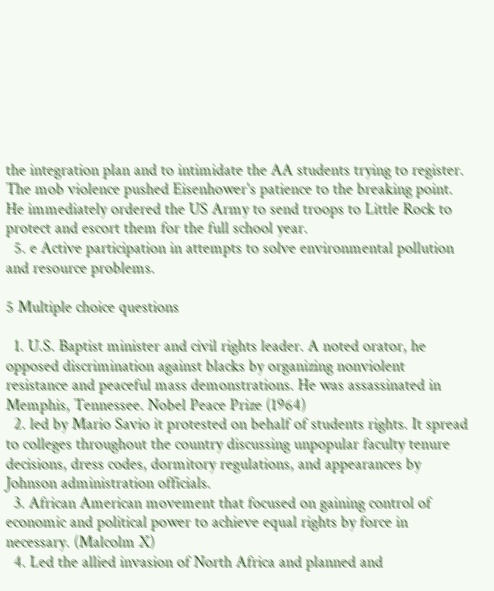the integration plan and to intimidate the AA students trying to register. The mob violence pushed Eisenhower's patience to the breaking point. He immediately ordered the US Army to send troops to Little Rock to protect and escort them for the full school year.
  5. e Active participation in attempts to solve environmental pollution and resource problems.

5 Multiple choice questions

  1. U.S. Baptist minister and civil rights leader. A noted orator, he opposed discrimination against blacks by organizing nonviolent resistance and peaceful mass demonstrations. He was assassinated in Memphis, Tennessee. Nobel Peace Prize (1964)
  2. led by Mario Savio it protested on behalf of students rights. It spread to colleges throughout the country discussing unpopular faculty tenure decisions, dress codes, dormitory regulations, and appearances by Johnson administration officials.
  3. African American movement that focused on gaining control of economic and political power to achieve equal rights by force in necessary. (Malcolm X)
  4. Led the allied invasion of North Africa and planned and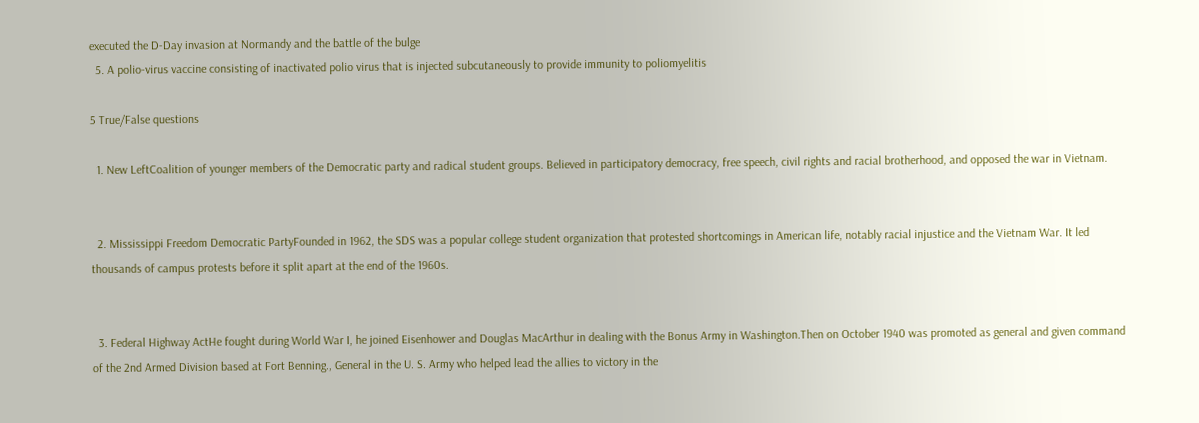executed the D-Day invasion at Normandy and the battle of the bulge
  5. A polio-virus vaccine consisting of inactivated polio virus that is injected subcutaneously to provide immunity to poliomyelitis

5 True/False questions

  1. New LeftCoalition of younger members of the Democratic party and radical student groups. Believed in participatory democracy, free speech, civil rights and racial brotherhood, and opposed the war in Vietnam.


  2. Mississippi Freedom Democratic PartyFounded in 1962, the SDS was a popular college student organization that protested shortcomings in American life, notably racial injustice and the Vietnam War. It led thousands of campus protests before it split apart at the end of the 1960s.


  3. Federal Highway ActHe fought during World War I, he joined Eisenhower and Douglas MacArthur in dealing with the Bonus Army in Washington.Then on October 1940 was promoted as general and given command of the 2nd Armed Division based at Fort Benning., General in the U. S. Army who helped lead the allies to victory in the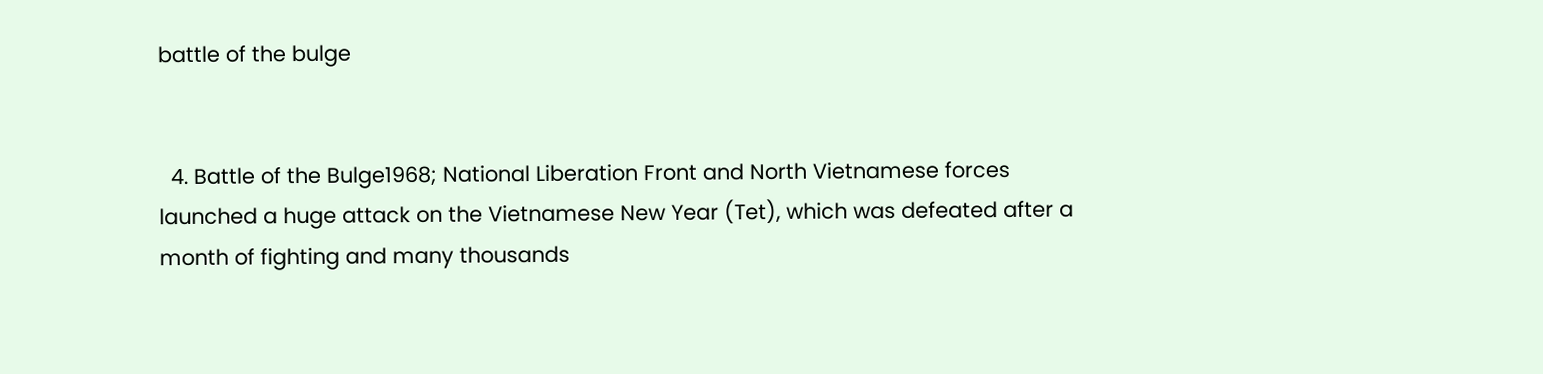battle of the bulge


  4. Battle of the Bulge1968; National Liberation Front and North Vietnamese forces launched a huge attack on the Vietnamese New Year (Tet), which was defeated after a month of fighting and many thousands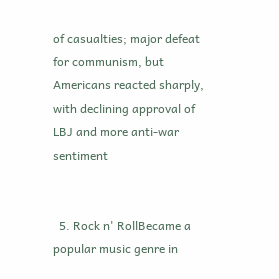of casualties; major defeat for communism, but Americans reacted sharply, with declining approval of LBJ and more anti-war sentiment


  5. Rock n' RollBecame a popular music genre in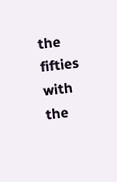the fifties with the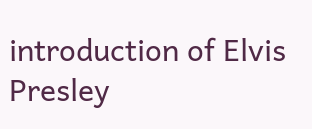introduction of Elvis Presley